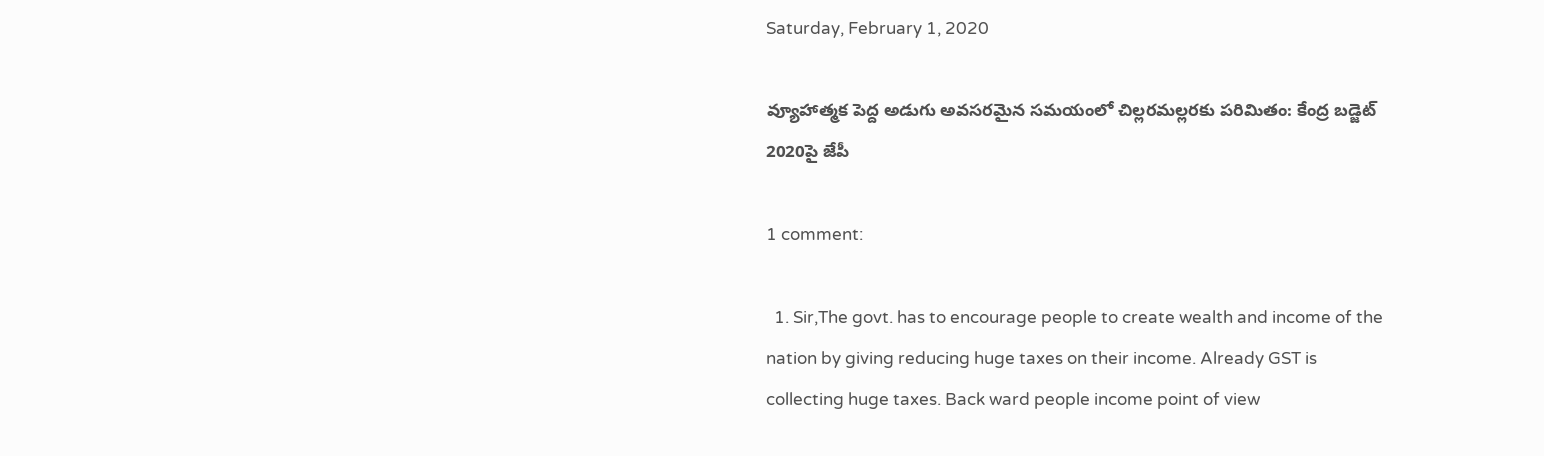Saturday, February 1, 2020

వ్యూహాత్మక పెద్ద అడుగు అవసరమైన సమయంలో చిల్లరమల్లరకు పరిమితం: కేంద్ర బడ్జెట్ 2020పై జేపీ

1 comment:

  1. Sir,The govt. has to encourage people to create wealth and income of the nation by giving reducing huge taxes on their income. Already GST is collecting huge taxes. Back ward people income point of view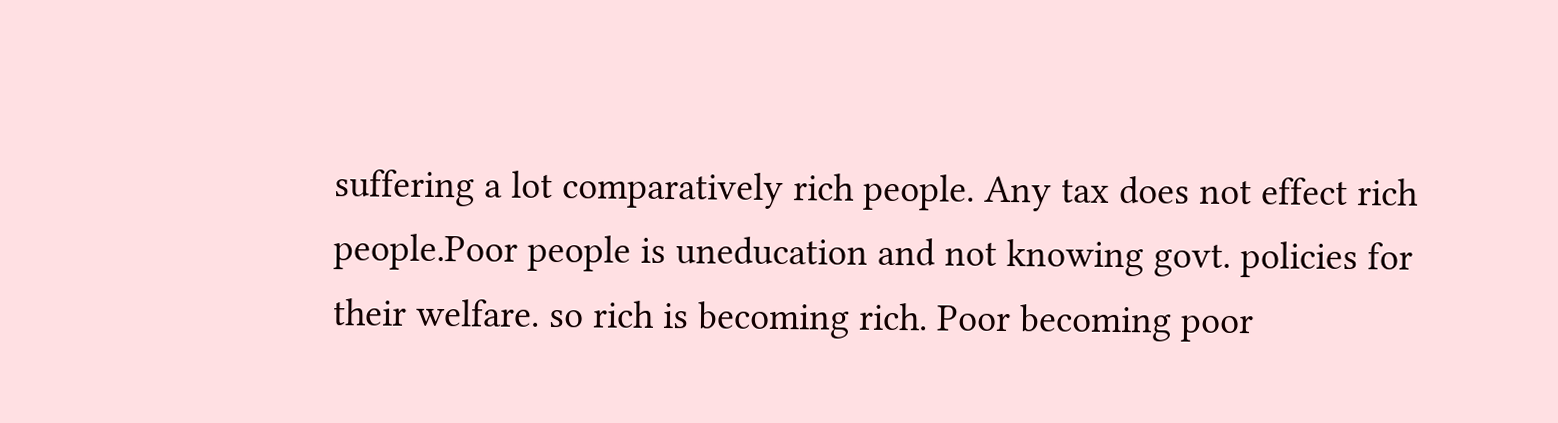suffering a lot comparatively rich people. Any tax does not effect rich people.Poor people is uneducation and not knowing govt. policies for their welfare. so rich is becoming rich. Poor becoming poor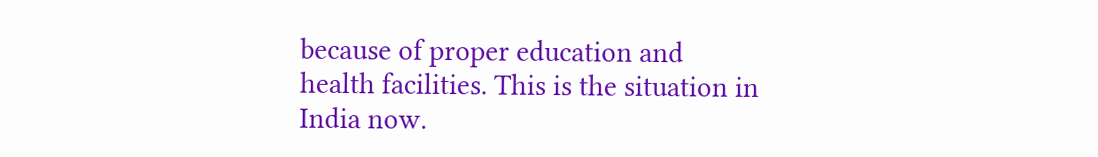because of proper education and health facilities. This is the situation in India now.